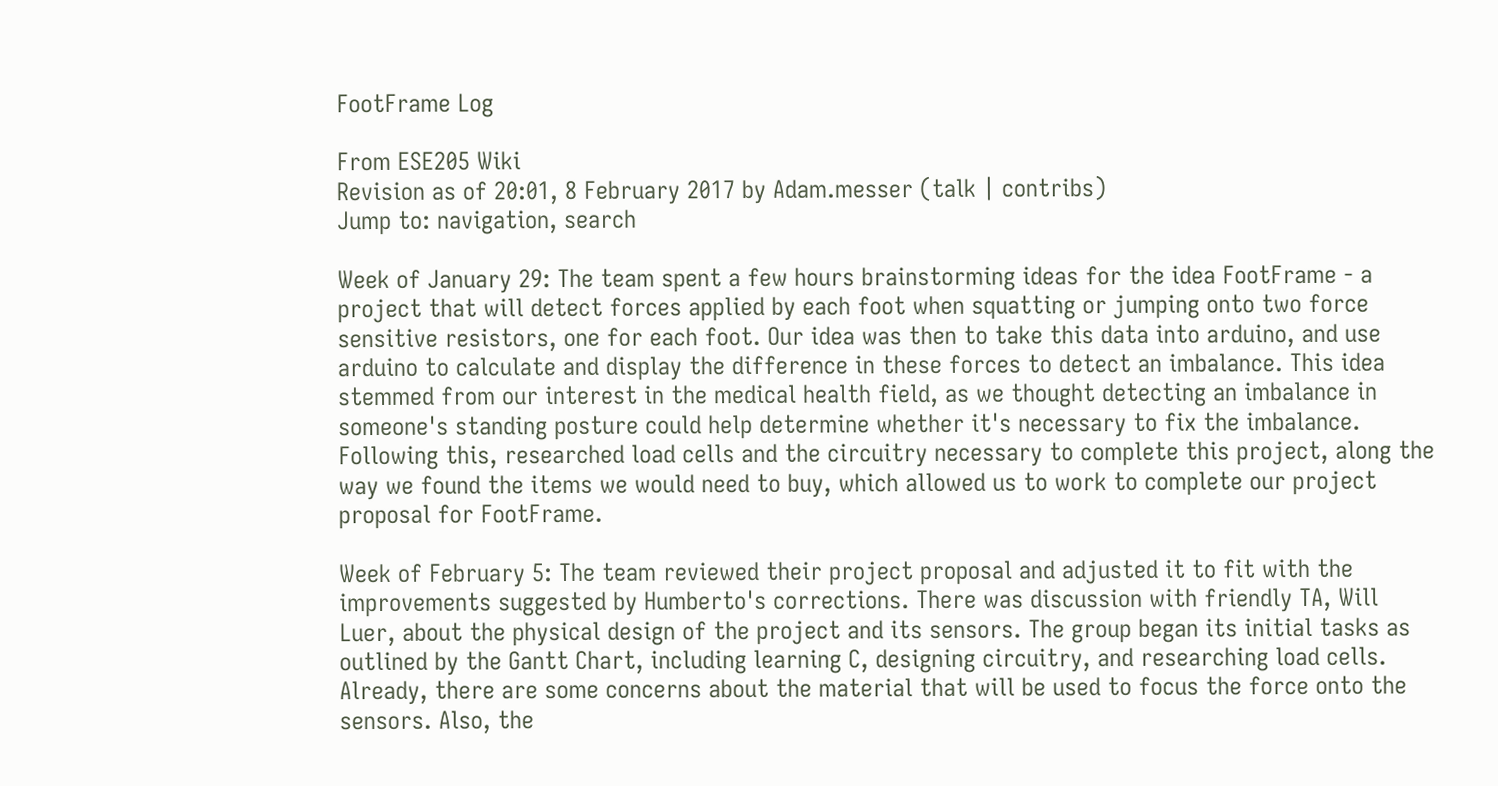FootFrame Log

From ESE205 Wiki
Revision as of 20:01, 8 February 2017 by Adam.messer (talk | contribs)
Jump to: navigation, search

Week of January 29: The team spent a few hours brainstorming ideas for the idea FootFrame - a project that will detect forces applied by each foot when squatting or jumping onto two force sensitive resistors, one for each foot. Our idea was then to take this data into arduino, and use arduino to calculate and display the difference in these forces to detect an imbalance. This idea stemmed from our interest in the medical health field, as we thought detecting an imbalance in someone's standing posture could help determine whether it's necessary to fix the imbalance. Following this, researched load cells and the circuitry necessary to complete this project, along the way we found the items we would need to buy, which allowed us to work to complete our project proposal for FootFrame.

Week of February 5: The team reviewed their project proposal and adjusted it to fit with the improvements suggested by Humberto's corrections. There was discussion with friendly TA, Will Luer, about the physical design of the project and its sensors. The group began its initial tasks as outlined by the Gantt Chart, including learning C, designing circuitry, and researching load cells. Already, there are some concerns about the material that will be used to focus the force onto the sensors. Also, the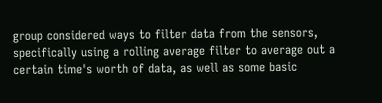group considered ways to filter data from the sensors, specifically using a rolling average filter to average out a certain time's worth of data, as well as some basic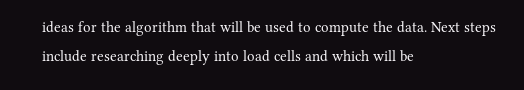ideas for the algorithm that will be used to compute the data. Next steps include researching deeply into load cells and which will be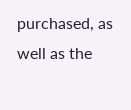purchased, as well as the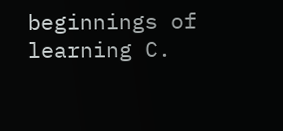beginnings of learning C.